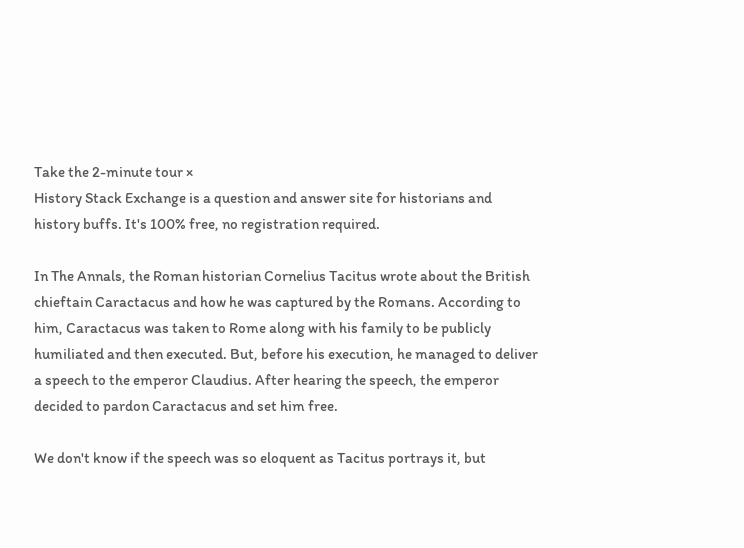Take the 2-minute tour ×
History Stack Exchange is a question and answer site for historians and history buffs. It's 100% free, no registration required.

In The Annals, the Roman historian Cornelius Tacitus wrote about the British chieftain Caractacus and how he was captured by the Romans. According to him, Caractacus was taken to Rome along with his family to be publicly humiliated and then executed. But, before his execution, he managed to deliver a speech to the emperor Claudius. After hearing the speech, the emperor decided to pardon Caractacus and set him free.

We don't know if the speech was so eloquent as Tacitus portrays it, but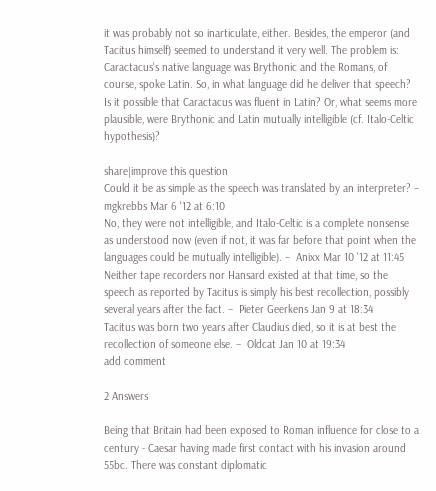it was probably not so inarticulate, either. Besides, the emperor (and Tacitus himself) seemed to understand it very well. The problem is: Caractacus's native language was Brythonic and the Romans, of course, spoke Latin. So, in what language did he deliver that speech? Is it possible that Caractacus was fluent in Latin? Or, what seems more plausible, were Brythonic and Latin mutually intelligible (cf. Italo-Celtic hypothesis)?

share|improve this question
Could it be as simple as the speech was translated by an interpreter? –  mgkrebbs Mar 6 '12 at 6:10
No, they were not intelligible, and Italo-Celtic is a complete nonsense as understood now (even if not, it was far before that point when the languages could be mutually intelligible). –  Anixx Mar 10 '12 at 11:45
Neither tape recorders nor Hansard existed at that time, so the speech as reported by Tacitus is simply his best recollection, possibly several years after the fact. –  Pieter Geerkens Jan 9 at 18:34
Tacitus was born two years after Claudius died, so it is at best the recollection of someone else. –  Oldcat Jan 10 at 19:34
add comment

2 Answers

Being that Britain had been exposed to Roman influence for close to a century - Caesar having made first contact with his invasion around 55bc. There was constant diplomatic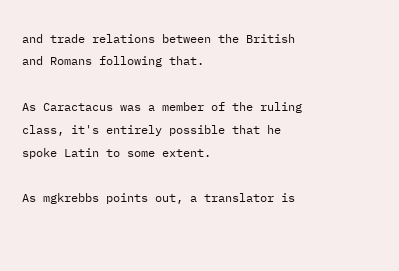and trade relations between the British and Romans following that.

As Caractacus was a member of the ruling class, it's entirely possible that he spoke Latin to some extent.

As mgkrebbs points out, a translator is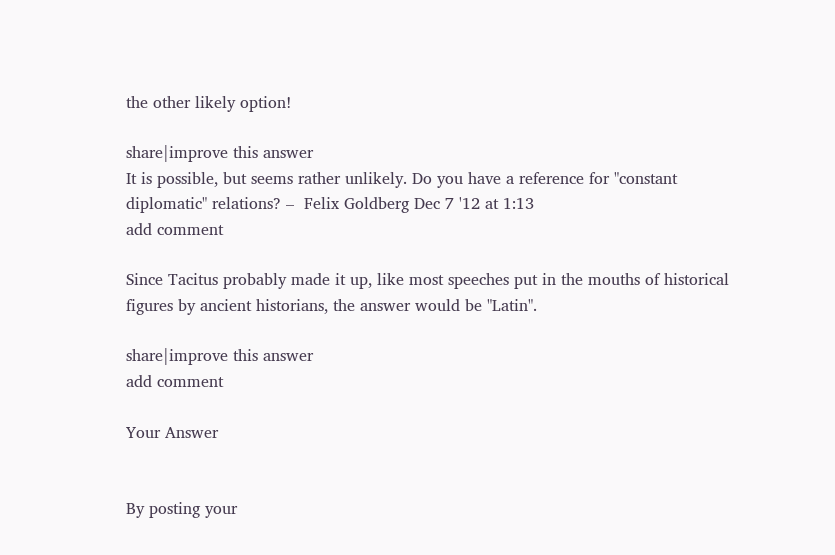the other likely option!

share|improve this answer
It is possible, but seems rather unlikely. Do you have a reference for "constant diplomatic" relations? –  Felix Goldberg Dec 7 '12 at 1:13
add comment

Since Tacitus probably made it up, like most speeches put in the mouths of historical figures by ancient historians, the answer would be "Latin".

share|improve this answer
add comment

Your Answer


By posting your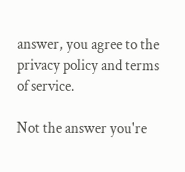answer, you agree to the privacy policy and terms of service.

Not the answer you're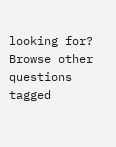looking for? Browse other questions tagged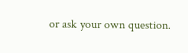or ask your own question.